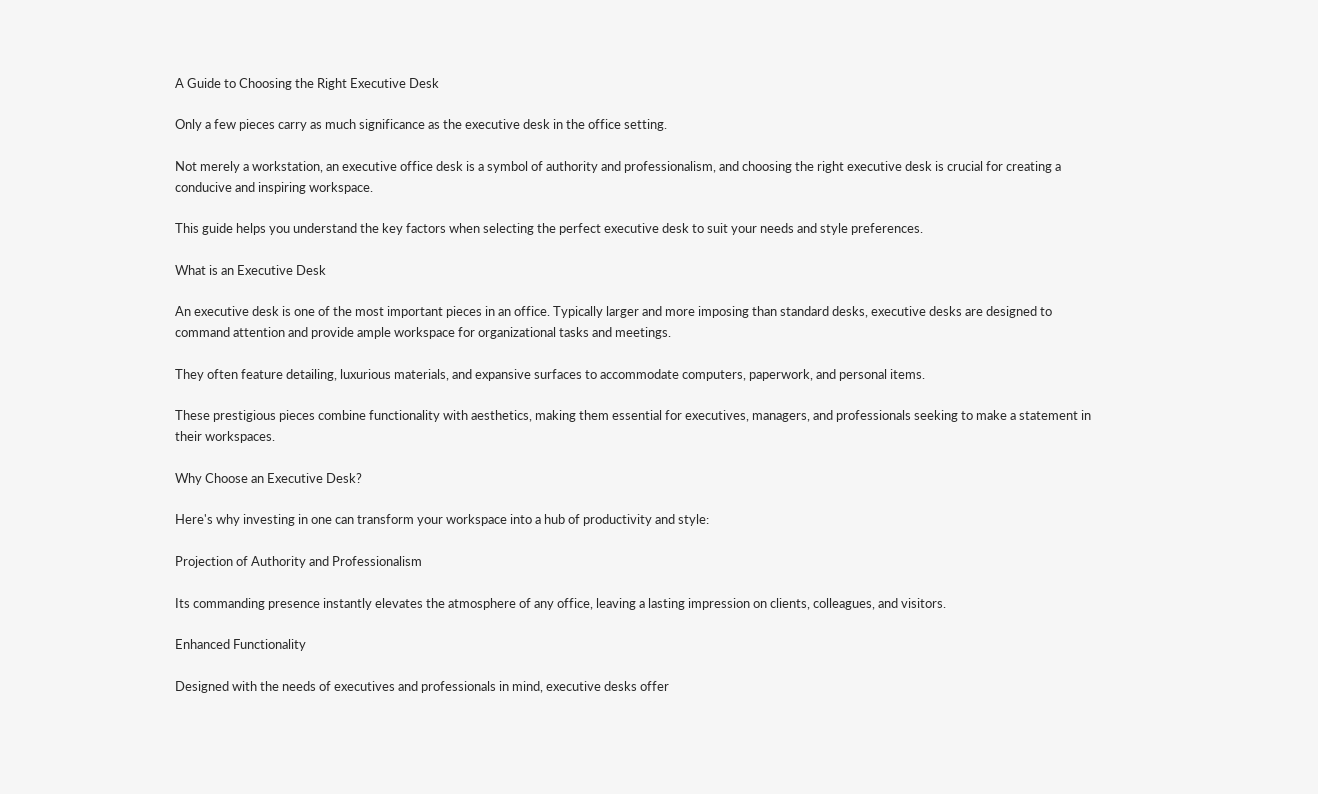A Guide to Choosing the Right Executive Desk

Only a few pieces carry as much significance as the executive desk in the office setting.

Not merely a workstation, an executive office desk is a symbol of authority and professionalism, and choosing the right executive desk is crucial for creating a conducive and inspiring workspace.

This guide helps you understand the key factors when selecting the perfect executive desk to suit your needs and style preferences.

What is an Executive Desk

An executive desk is one of the most important pieces in an office. Typically larger and more imposing than standard desks, executive desks are designed to command attention and provide ample workspace for organizational tasks and meetings.

They often feature detailing, luxurious materials, and expansive surfaces to accommodate computers, paperwork, and personal items.

These prestigious pieces combine functionality with aesthetics, making them essential for executives, managers, and professionals seeking to make a statement in their workspaces.

Why Choose an Executive Desk?

Here's why investing in one can transform your workspace into a hub of productivity and style:

Projection of Authority and Professionalism

Its commanding presence instantly elevates the atmosphere of any office, leaving a lasting impression on clients, colleagues, and visitors.

Enhanced Functionality

Designed with the needs of executives and professionals in mind, executive desks offer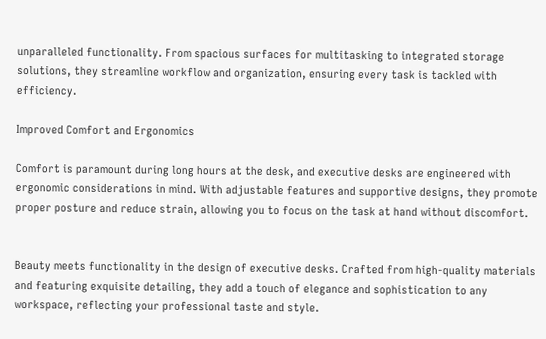unparalleled functionality. From spacious surfaces for multitasking to integrated storage solutions, they streamline workflow and organization, ensuring every task is tackled with efficiency.

Improved Comfort and Ergonomics

Comfort is paramount during long hours at the desk, and executive desks are engineered with ergonomic considerations in mind. With adjustable features and supportive designs, they promote proper posture and reduce strain, allowing you to focus on the task at hand without discomfort.


Beauty meets functionality in the design of executive desks. Crafted from high-quality materials and featuring exquisite detailing, they add a touch of elegance and sophistication to any workspace, reflecting your professional taste and style.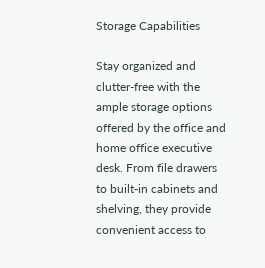Storage Capabilities

Stay organized and clutter-free with the ample storage options offered by the office and home office executive desk. From file drawers to built-in cabinets and shelving, they provide convenient access to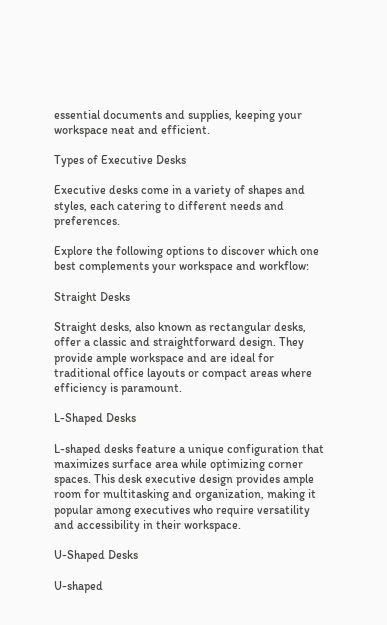essential documents and supplies, keeping your workspace neat and efficient.

Types of Executive Desks

Executive desks come in a variety of shapes and styles, each catering to different needs and preferences.

Explore the following options to discover which one best complements your workspace and workflow:

Straight Desks

Straight desks, also known as rectangular desks, offer a classic and straightforward design. They provide ample workspace and are ideal for traditional office layouts or compact areas where efficiency is paramount.

L-Shaped Desks

L-shaped desks feature a unique configuration that maximizes surface area while optimizing corner spaces. This desk executive design provides ample room for multitasking and organization, making it popular among executives who require versatility and accessibility in their workspace.

U-Shaped Desks

U-shaped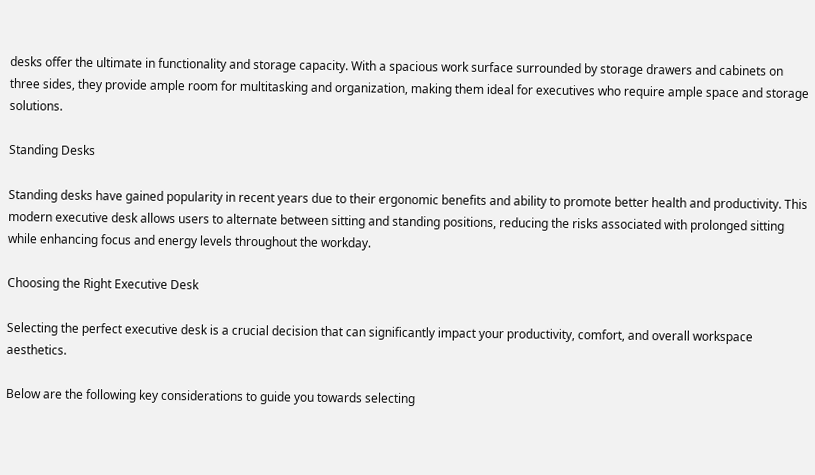desks offer the ultimate in functionality and storage capacity. With a spacious work surface surrounded by storage drawers and cabinets on three sides, they provide ample room for multitasking and organization, making them ideal for executives who require ample space and storage solutions.

Standing Desks

Standing desks have gained popularity in recent years due to their ergonomic benefits and ability to promote better health and productivity. This modern executive desk allows users to alternate between sitting and standing positions, reducing the risks associated with prolonged sitting while enhancing focus and energy levels throughout the workday.

Choosing the Right Executive Desk

Selecting the perfect executive desk is a crucial decision that can significantly impact your productivity, comfort, and overall workspace aesthetics.

Below are the following key considerations to guide you towards selecting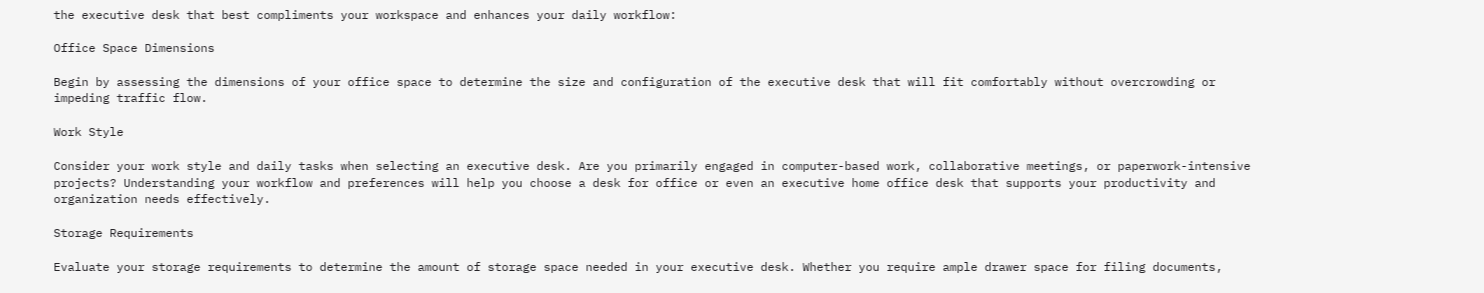the executive desk that best compliments your workspace and enhances your daily workflow:

Office Space Dimensions

Begin by assessing the dimensions of your office space to determine the size and configuration of the executive desk that will fit comfortably without overcrowding or impeding traffic flow.

Work Style

Consider your work style and daily tasks when selecting an executive desk. Are you primarily engaged in computer-based work, collaborative meetings, or paperwork-intensive projects? Understanding your workflow and preferences will help you choose a desk for office or even an executive home office desk that supports your productivity and organization needs effectively.

Storage Requirements

Evaluate your storage requirements to determine the amount of storage space needed in your executive desk. Whether you require ample drawer space for filing documents,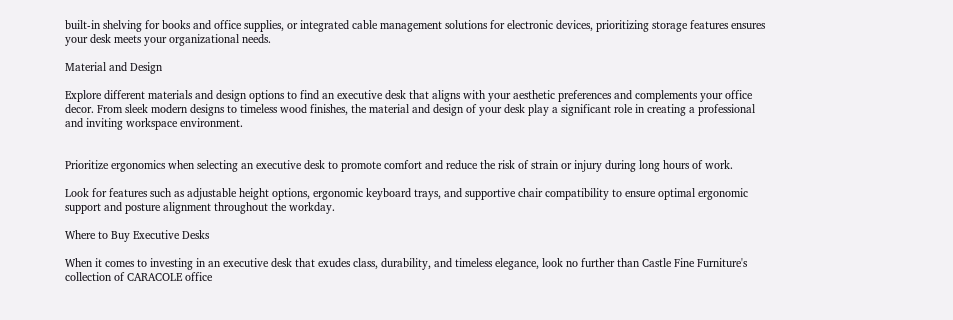built-in shelving for books and office supplies, or integrated cable management solutions for electronic devices, prioritizing storage features ensures your desk meets your organizational needs.

Material and Design

Explore different materials and design options to find an executive desk that aligns with your aesthetic preferences and complements your office decor. From sleek modern designs to timeless wood finishes, the material and design of your desk play a significant role in creating a professional and inviting workspace environment.


Prioritize ergonomics when selecting an executive desk to promote comfort and reduce the risk of strain or injury during long hours of work.

Look for features such as adjustable height options, ergonomic keyboard trays, and supportive chair compatibility to ensure optimal ergonomic support and posture alignment throughout the workday.

Where to Buy Executive Desks

When it comes to investing in an executive desk that exudes class, durability, and timeless elegance, look no further than Castle Fine Furniture's collection of CARACOLE office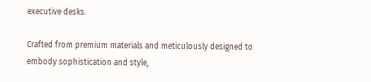executive desks.

Crafted from premium materials and meticulously designed to embody sophistication and style,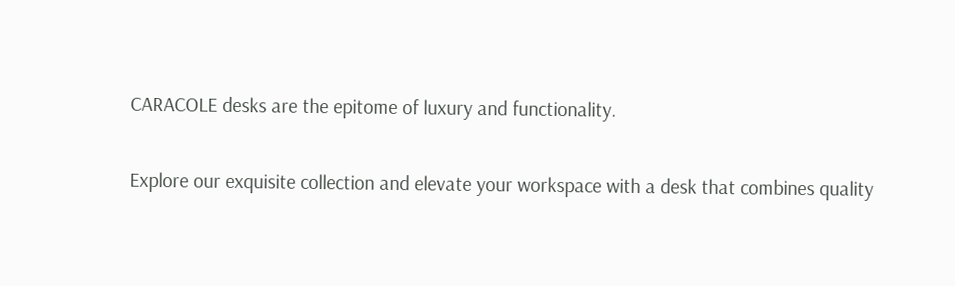CARACOLE desks are the epitome of luxury and functionality.

Explore our exquisite collection and elevate your workspace with a desk that combines quality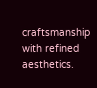craftsmanship with refined aesthetics.